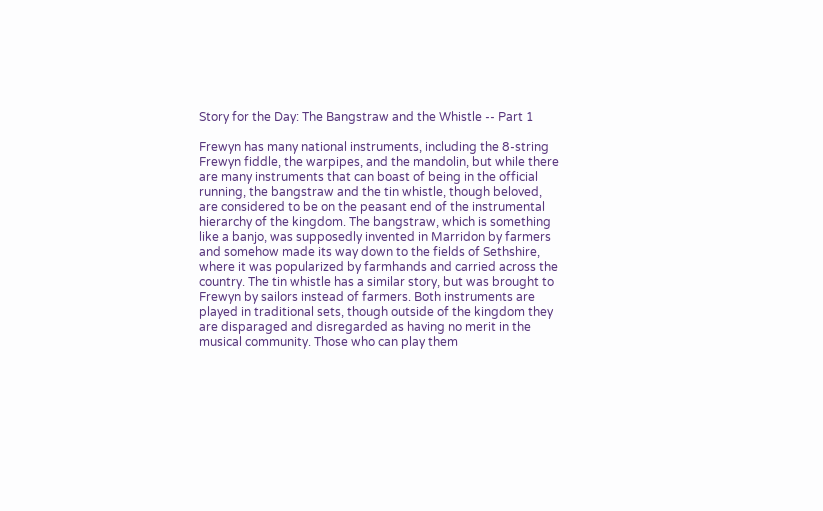Story for the Day: The Bangstraw and the Whistle -- Part 1

Frewyn has many national instruments, including the 8-string Frewyn fiddle, the warpipes, and the mandolin, but while there are many instruments that can boast of being in the official running, the bangstraw and the tin whistle, though beloved, are considered to be on the peasant end of the instrumental hierarchy of the kingdom. The bangstraw, which is something like a banjo, was supposedly invented in Marridon by farmers and somehow made its way down to the fields of Sethshire, where it was popularized by farmhands and carried across the country. The tin whistle has a similar story, but was brought to Frewyn by sailors instead of farmers. Both instruments are played in traditional sets, though outside of the kingdom they are disparaged and disregarded as having no merit in the musical community. Those who can play them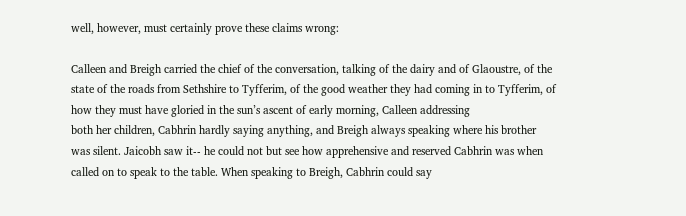well, however, must certainly prove these claims wrong:

Calleen and Breigh carried the chief of the conversation, talking of the dairy and of Glaoustre, of the state of the roads from Sethshire to Tyfferim, of the good weather they had coming in to Tyfferim, of how they must have gloried in the sun’s ascent of early morning, Calleen addressing
both her children, Cabhrin hardly saying anything, and Breigh always speaking where his brother was silent. Jaicobh saw it-- he could not but see how apprehensive and reserved Cabhrin was when called on to speak to the table. When speaking to Breigh, Cabhrin could say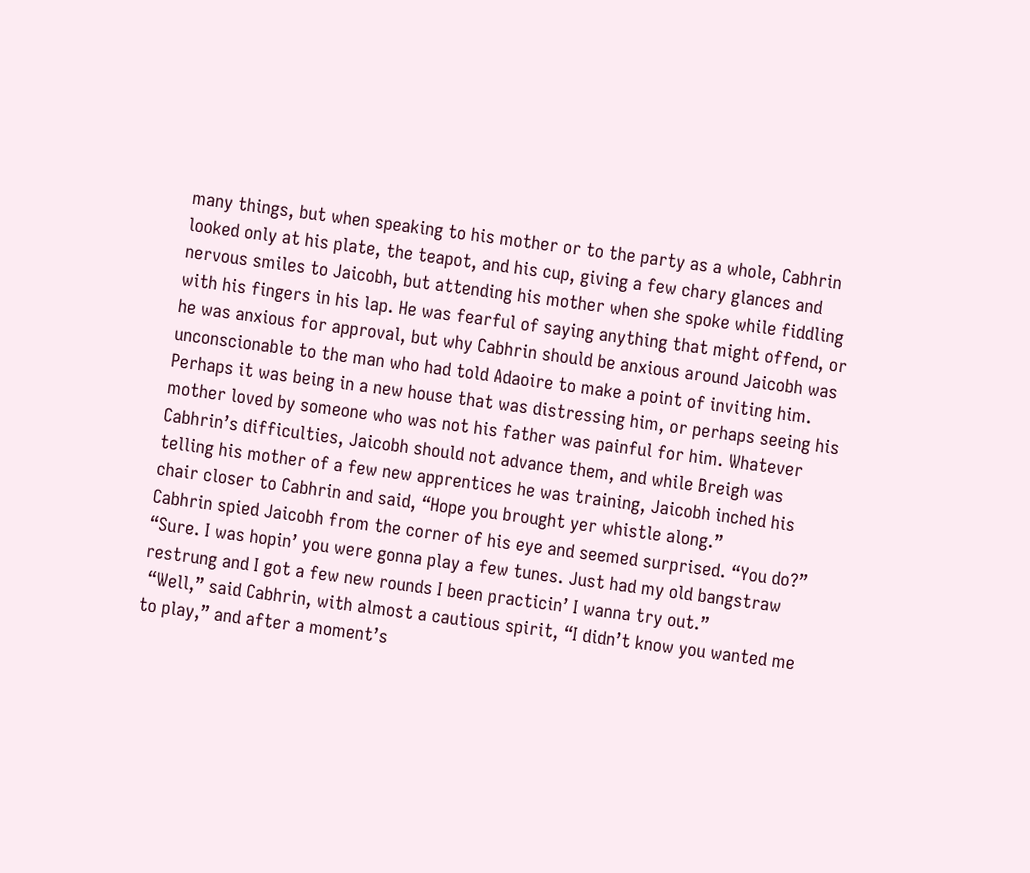many things, but when speaking to his mother or to the party as a whole, Cabhrin looked only at his plate, the teapot, and his cup, giving a few chary glances and nervous smiles to Jaicobh, but attending his mother when she spoke while fiddling with his fingers in his lap. He was fearful of saying anything that might offend, or he was anxious for approval, but why Cabhrin should be anxious around Jaicobh was unconscionable to the man who had told Adaoire to make a point of inviting him. Perhaps it was being in a new house that was distressing him, or perhaps seeing his mother loved by someone who was not his father was painful for him. Whatever Cabhrin’s difficulties, Jaicobh should not advance them, and while Breigh was telling his mother of a few new apprentices he was training, Jaicobh inched his chair closer to Cabhrin and said, “Hope you brought yer whistle along.”
Cabhrin spied Jaicobh from the corner of his eye and seemed surprised. “You do?”
“Sure. I was hopin’ you were gonna play a few tunes. Just had my old bangstraw restrung and I got a few new rounds I been practicin’ I wanna try out.”
 “Well,” said Cabhrin, with almost a cautious spirit, “I didn’t know you wanted me to play,” and after a moment’s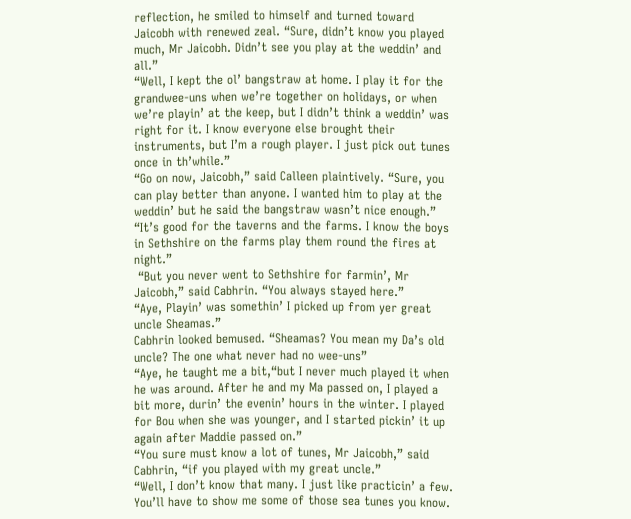reflection, he smiled to himself and turned toward Jaicobh with renewed zeal. “Sure, didn’t know you played much, Mr Jaicobh. Didn’t see you play at the weddin’ and all.”
“Well, I kept the ol’ bangstraw at home. I play it for the grandwee-uns when we’re together on holidays, or when we’re playin’ at the keep, but I didn’t think a weddin’ was right for it. I know everyone else brought their instruments, but I’m a rough player. I just pick out tunes once in th’while.”
“Go on now, Jaicobh,” said Calleen plaintively. “Sure, you can play better than anyone. I wanted him to play at the weddin’ but he said the bangstraw wasn’t nice enough.”
“It’s good for the taverns and the farms. I know the boys in Sethshire on the farms play them round the fires at night.”
 “But you never went to Sethshire for farmin’, Mr Jaicobh,” said Cabhrin. “You always stayed here.”
“Aye, Playin’ was somethin’ I picked up from yer great uncle Sheamas.”
Cabhrin looked bemused. “Sheamas? You mean my Da’s old uncle? The one what never had no wee-uns”
“Aye, he taught me a bit,“but I never much played it when he was around. After he and my Ma passed on, I played a bit more, durin’ the evenin’ hours in the winter. I played for Bou when she was younger, and I started pickin’ it up again after Maddie passed on.”
“You sure must know a lot of tunes, Mr Jaicobh,” said Cabhrin, “if you played with my great uncle.”
“Well, I don’t know that many. I just like practicin’ a few. You’ll have to show me some of those sea tunes you know.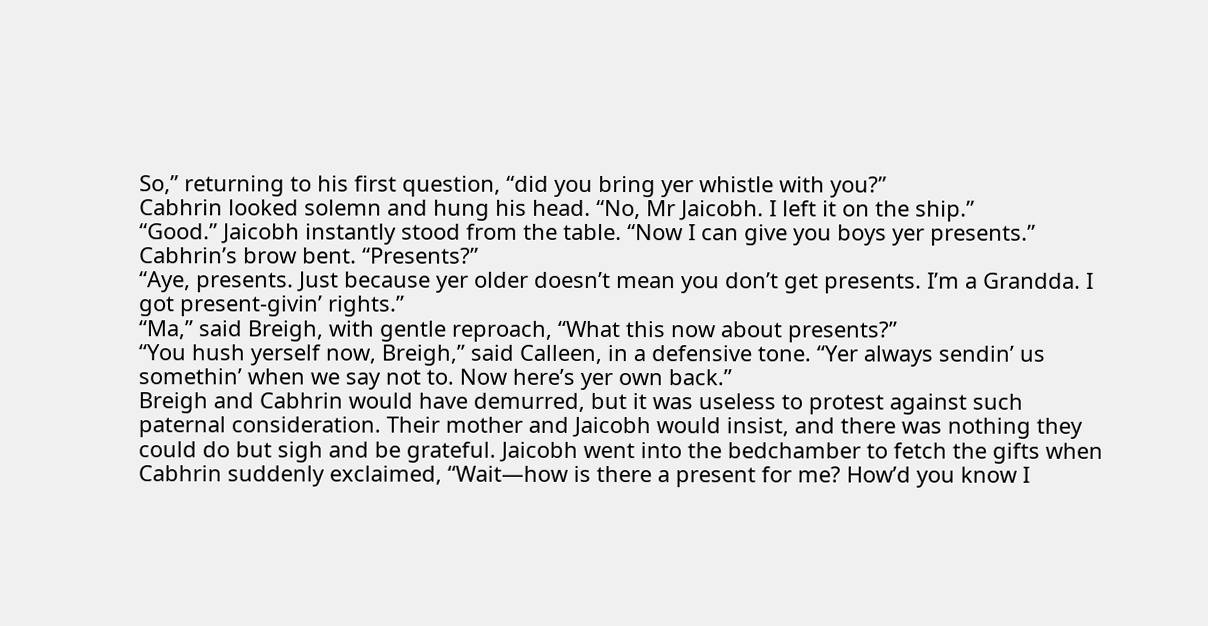So,” returning to his first question, “did you bring yer whistle with you?”
Cabhrin looked solemn and hung his head. “No, Mr Jaicobh. I left it on the ship.”
“Good.” Jaicobh instantly stood from the table. “Now I can give you boys yer presents.”
Cabhrin’s brow bent. “Presents?”
“Aye, presents. Just because yer older doesn’t mean you don’t get presents. I’m a Grandda. I got present-givin’ rights.”
“Ma,” said Breigh, with gentle reproach, “What this now about presents?”
“You hush yerself now, Breigh,” said Calleen, in a defensive tone. “Yer always sendin’ us somethin’ when we say not to. Now here’s yer own back.”
Breigh and Cabhrin would have demurred, but it was useless to protest against such paternal consideration. Their mother and Jaicobh would insist, and there was nothing they could do but sigh and be grateful. Jaicobh went into the bedchamber to fetch the gifts when Cabhrin suddenly exclaimed, “Wait—how is there a present for me? How’d you know I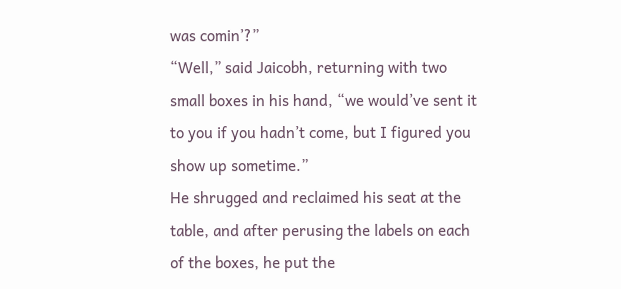was comin’?”
“Well,” said Jaicobh, returning with two small boxes in his hand, “we would’ve sent it to you if you hadn’t come, but I figured you show up sometime.”
He shrugged and reclaimed his seat at the table, and after perusing the labels on each of the boxes, he put the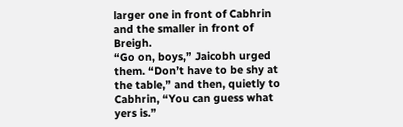larger one in front of Cabhrin and the smaller in front of Breigh.
“Go on, boys,” Jaicobh urged them. “Don’t have to be shy at the table,” and then, quietly to Cabhrin, “You can guess what yers is.”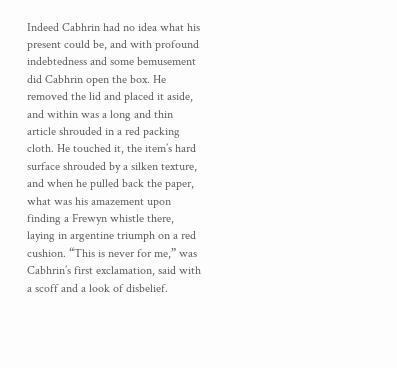Indeed Cabhrin had no idea what his present could be, and with profound indebtedness and some bemusement did Cabhrin open the box. He removed the lid and placed it aside, and within was a long and thin article shrouded in a red packing cloth. He touched it, the item’s hard surface shrouded by a silken texture, and when he pulled back the paper, what was his amazement upon finding a Frewyn whistle there, laying in argentine triumph on a red cushion. “This is never for me,” was Cabhrin’s first exclamation, said with a scoff and a look of disbelief.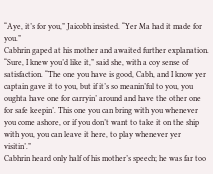“Aye, it’s for you,” Jaicobh insisted. “Yer Ma had it made for you.”
Cabhrin gaped at his mother and awaited further explanation.
“Sure, I knew you’d like it,” said she, with a coy sense of satisfaction. “The one you have is good, Cabh, and I know yer captain gave it to you, but if it’s so meanin’ful to you, you oughta have one for carryin’ around and have the other one for safe keepin’. This one you can bring with you whenever you come ashore, or if you don’t want to take it on the ship with you, you can leave it here, to play whenever yer visitin’.”
Cabhrin heard only half of his mother’s speech; he was far too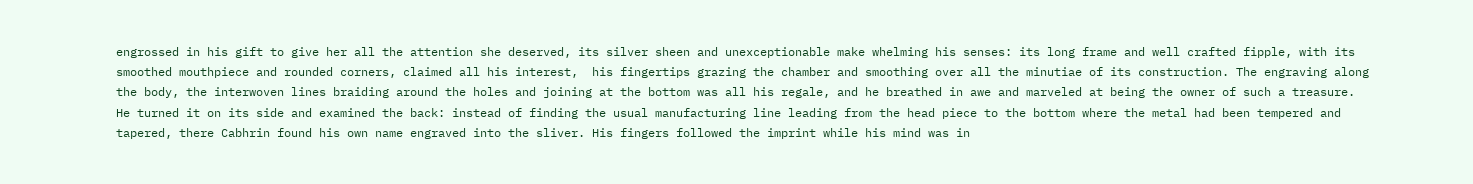engrossed in his gift to give her all the attention she deserved, its silver sheen and unexceptionable make whelming his senses: its long frame and well crafted fipple, with its smoothed mouthpiece and rounded corners, claimed all his interest,  his fingertips grazing the chamber and smoothing over all the minutiae of its construction. The engraving along the body, the interwoven lines braiding around the holes and joining at the bottom was all his regale, and he breathed in awe and marveled at being the owner of such a treasure. He turned it on its side and examined the back: instead of finding the usual manufacturing line leading from the head piece to the bottom where the metal had been tempered and tapered, there Cabhrin found his own name engraved into the sliver. His fingers followed the imprint while his mind was in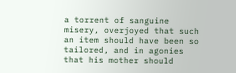a torrent of sanguine misery, overjoyed that such an item should have been so tailored, and in agonies that his mother should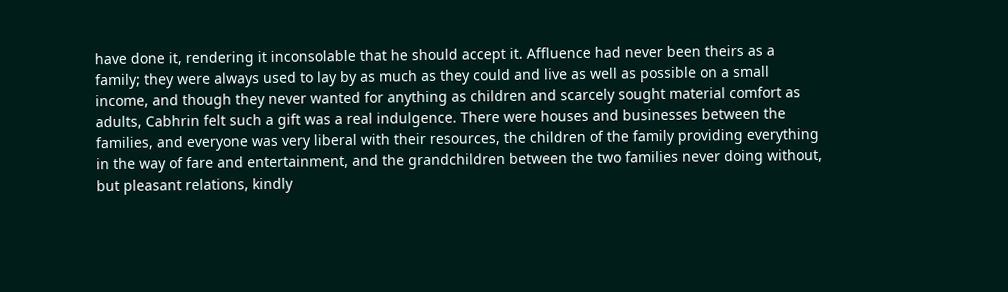have done it, rendering it inconsolable that he should accept it. Affluence had never been theirs as a family; they were always used to lay by as much as they could and live as well as possible on a small income, and though they never wanted for anything as children and scarcely sought material comfort as adults, Cabhrin felt such a gift was a real indulgence. There were houses and businesses between the families, and everyone was very liberal with their resources, the children of the family providing everything in the way of fare and entertainment, and the grandchildren between the two families never doing without, but pleasant relations, kindly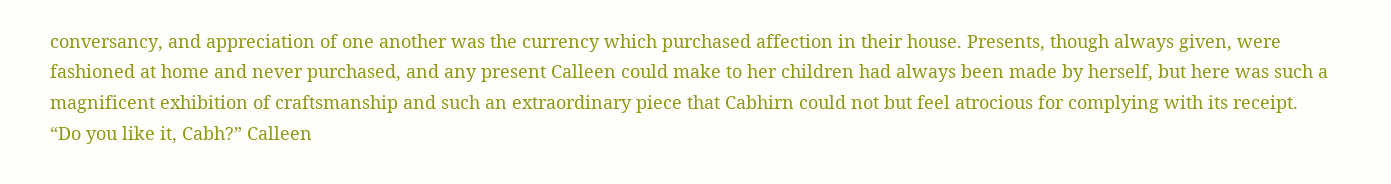conversancy, and appreciation of one another was the currency which purchased affection in their house. Presents, though always given, were fashioned at home and never purchased, and any present Calleen could make to her children had always been made by herself, but here was such a magnificent exhibition of craftsmanship and such an extraordinary piece that Cabhirn could not but feel atrocious for complying with its receipt.
“Do you like it, Cabh?” Calleen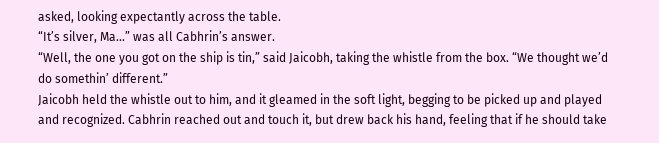asked, looking expectantly across the table.
“It’s silver, Ma…” was all Cabhrin’s answer.
“Well, the one you got on the ship is tin,” said Jaicobh, taking the whistle from the box. “We thought we’d do somethin’ different.”
Jaicobh held the whistle out to him, and it gleamed in the soft light, begging to be picked up and played and recognized. Cabhrin reached out and touch it, but drew back his hand, feeling that if he should take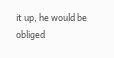it up, he would be obliged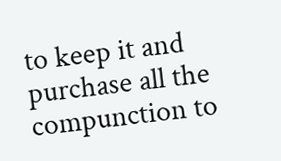to keep it and purchase all the compunction to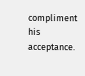compliment his acceptance.